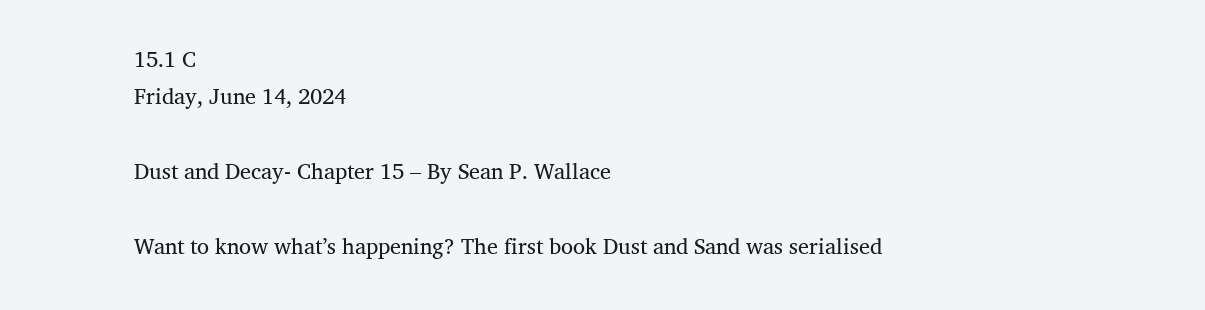15.1 C
Friday, June 14, 2024

Dust and Decay- Chapter 15 – By Sean P. Wallace

Want to know what’s happening? The first book Dust and Sand was serialised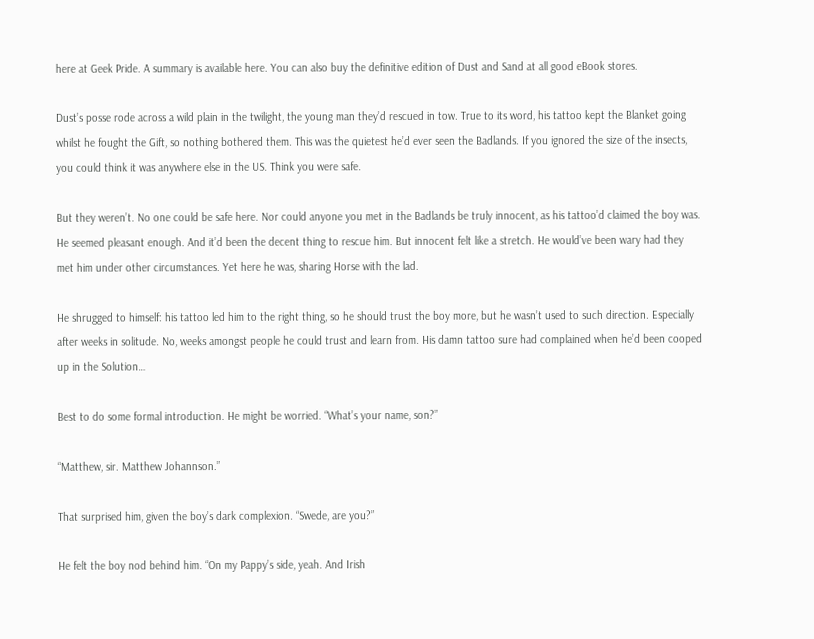here at Geek Pride. A summary is available here. You can also buy the definitive edition of Dust and Sand at all good eBook stores.

Dust’s posse rode across a wild plain in the twilight, the young man they’d rescued in tow. True to its word, his tattoo kept the Blanket going whilst he fought the Gift, so nothing bothered them. This was the quietest he’d ever seen the Badlands. If you ignored the size of the insects, you could think it was anywhere else in the US. Think you were safe.

But they weren’t. No one could be safe here. Nor could anyone you met in the Badlands be truly innocent, as his tattoo’d claimed the boy was. He seemed pleasant enough. And it’d been the decent thing to rescue him. But innocent felt like a stretch. He would’ve been wary had they met him under other circumstances. Yet here he was, sharing Horse with the lad.

He shrugged to himself: his tattoo led him to the right thing, so he should trust the boy more, but he wasn’t used to such direction. Especially after weeks in solitude. No, weeks amongst people he could trust and learn from. His damn tattoo sure had complained when he’d been cooped up in the Solution…

Best to do some formal introduction. He might be worried. “What’s your name, son?”

“Matthew, sir. Matthew Johannson.”

That surprised him, given the boy’s dark complexion. “Swede, are you?”

He felt the boy nod behind him. “On my Pappy’s side, yeah. And Irish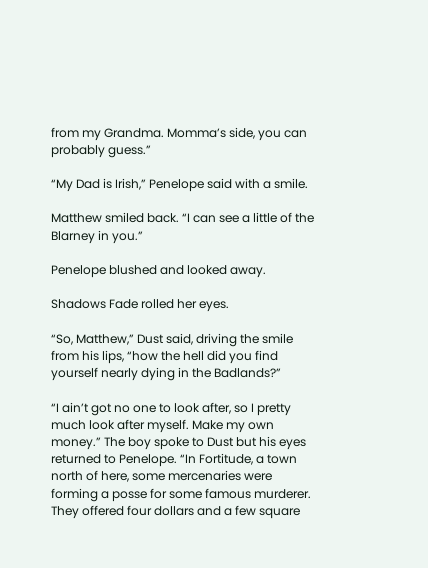from my Grandma. Momma’s side, you can probably guess.”

“My Dad is Irish,” Penelope said with a smile.

Matthew smiled back. “I can see a little of the Blarney in you.”

Penelope blushed and looked away.

Shadows Fade rolled her eyes.

“So, Matthew,” Dust said, driving the smile from his lips, “how the hell did you find yourself nearly dying in the Badlands?”

“I ain’t got no one to look after, so I pretty much look after myself. Make my own money.” The boy spoke to Dust but his eyes returned to Penelope. “In Fortitude, a town north of here, some mercenaries were forming a posse for some famous murderer. They offered four dollars and a few square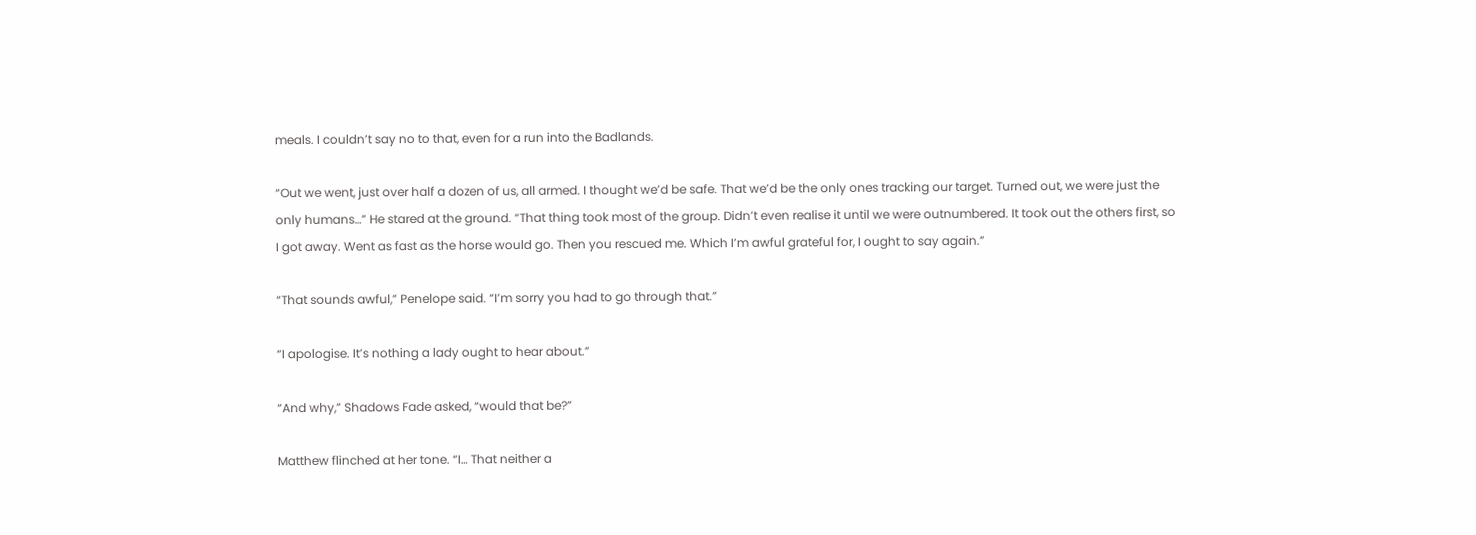meals. I couldn’t say no to that, even for a run into the Badlands.

“Out we went, just over half a dozen of us, all armed. I thought we’d be safe. That we’d be the only ones tracking our target. Turned out, we were just the only humans…” He stared at the ground. “That thing took most of the group. Didn’t even realise it until we were outnumbered. It took out the others first, so I got away. Went as fast as the horse would go. Then you rescued me. Which I’m awful grateful for, I ought to say again.”

“That sounds awful,” Penelope said. “I’m sorry you had to go through that.”

“I apologise. It’s nothing a lady ought to hear about.”

“And why,” Shadows Fade asked, “would that be?”

Matthew flinched at her tone. “I… That neither a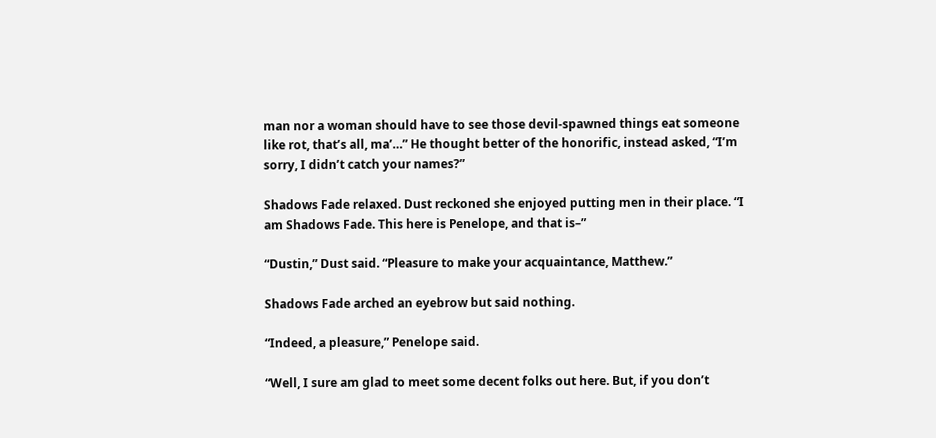man nor a woman should have to see those devil-spawned things eat someone like rot, that’s all, ma’…” He thought better of the honorific, instead asked, “I’m sorry, I didn’t catch your names?”

Shadows Fade relaxed. Dust reckoned she enjoyed putting men in their place. “I am Shadows Fade. This here is Penelope, and that is–”

“Dustin,” Dust said. “Pleasure to make your acquaintance, Matthew.”

Shadows Fade arched an eyebrow but said nothing.

“Indeed, a pleasure,” Penelope said.

“Well, I sure am glad to meet some decent folks out here. But, if you don’t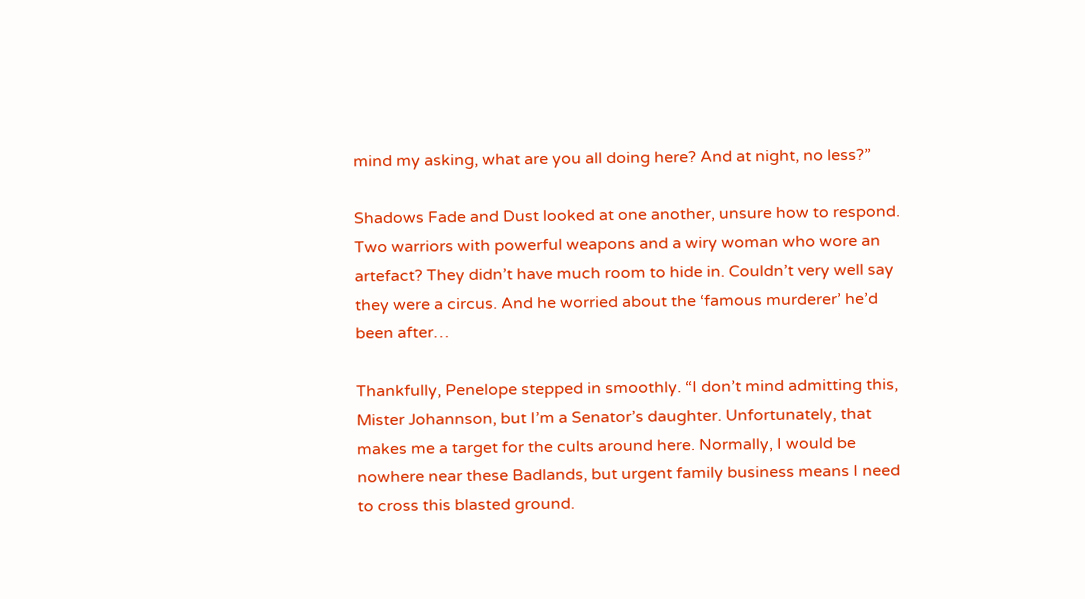mind my asking, what are you all doing here? And at night, no less?”

Shadows Fade and Dust looked at one another, unsure how to respond. Two warriors with powerful weapons and a wiry woman who wore an artefact? They didn’t have much room to hide in. Couldn’t very well say they were a circus. And he worried about the ‘famous murderer’ he’d been after…

Thankfully, Penelope stepped in smoothly. “I don’t mind admitting this, Mister Johannson, but I’m a Senator’s daughter. Unfortunately, that makes me a target for the cults around here. Normally, I would be nowhere near these Badlands, but urgent family business means I need to cross this blasted ground.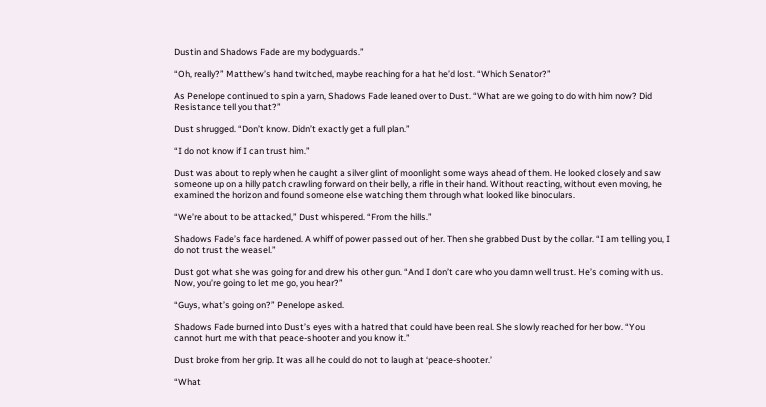Dustin and Shadows Fade are my bodyguards.”

“Oh, really?” Matthew’s hand twitched, maybe reaching for a hat he’d lost. “Which Senator?”

As Penelope continued to spin a yarn, Shadows Fade leaned over to Dust. “What are we going to do with him now? Did Resistance tell you that?”

Dust shrugged. “Don’t know. Didn’t exactly get a full plan.”

“I do not know if I can trust him.”

Dust was about to reply when he caught a silver glint of moonlight some ways ahead of them. He looked closely and saw someone up on a hilly patch crawling forward on their belly, a rifle in their hand. Without reacting, without even moving, he examined the horizon and found someone else watching them through what looked like binoculars.

“We’re about to be attacked,” Dust whispered. “From the hills.”

Shadows Fade’s face hardened. A whiff of power passed out of her. Then she grabbed Dust by the collar. “I am telling you, I do not trust the weasel.”

Dust got what she was going for and drew his other gun. “And I don’t care who you damn well trust. He’s coming with us. Now, you’re going to let me go, you hear?”

“Guys, what’s going on?” Penelope asked.

Shadows Fade burned into Dust’s eyes with a hatred that could have been real. She slowly reached for her bow. “You cannot hurt me with that peace-shooter and you know it.”

Dust broke from her grip. It was all he could do not to laugh at ‘peace-shooter.’

“What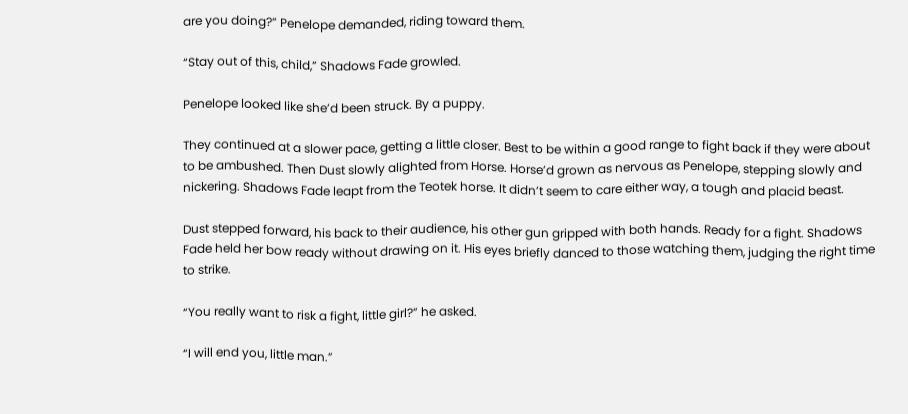are you doing?” Penelope demanded, riding toward them.

“Stay out of this, child,” Shadows Fade growled.

Penelope looked like she’d been struck. By a puppy.

They continued at a slower pace, getting a little closer. Best to be within a good range to fight back if they were about to be ambushed. Then Dust slowly alighted from Horse. Horse’d grown as nervous as Penelope, stepping slowly and nickering. Shadows Fade leapt from the Teotek horse. It didn’t seem to care either way, a tough and placid beast.

Dust stepped forward, his back to their audience, his other gun gripped with both hands. Ready for a fight. Shadows Fade held her bow ready without drawing on it. His eyes briefly danced to those watching them, judging the right time to strike.

“You really want to risk a fight, little girl?” he asked.

“I will end you, little man.”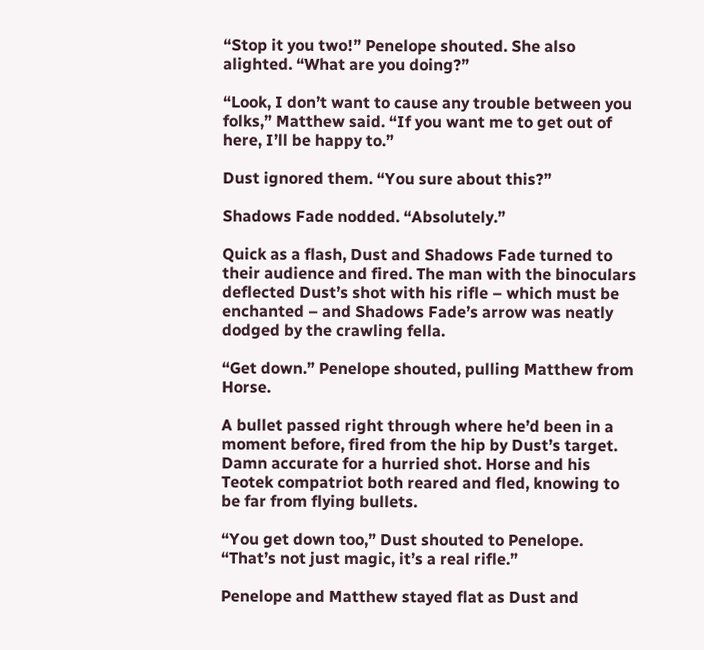“Stop it you two!” Penelope shouted. She also alighted. “What are you doing?”

“Look, I don’t want to cause any trouble between you folks,” Matthew said. “If you want me to get out of here, I’ll be happy to.”

Dust ignored them. “You sure about this?”

Shadows Fade nodded. “Absolutely.”

Quick as a flash, Dust and Shadows Fade turned to their audience and fired. The man with the binoculars deflected Dust’s shot with his rifle – which must be enchanted – and Shadows Fade’s arrow was neatly dodged by the crawling fella.

“Get down.” Penelope shouted, pulling Matthew from Horse.

A bullet passed right through where he’d been in a moment before, fired from the hip by Dust’s target. Damn accurate for a hurried shot. Horse and his Teotek compatriot both reared and fled, knowing to be far from flying bullets.

“You get down too,” Dust shouted to Penelope. “That’s not just magic, it’s a real rifle.”

Penelope and Matthew stayed flat as Dust and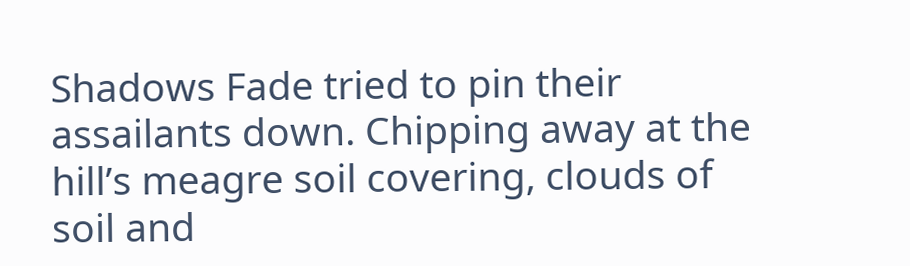Shadows Fade tried to pin their assailants down. Chipping away at the hill’s meagre soil covering, clouds of soil and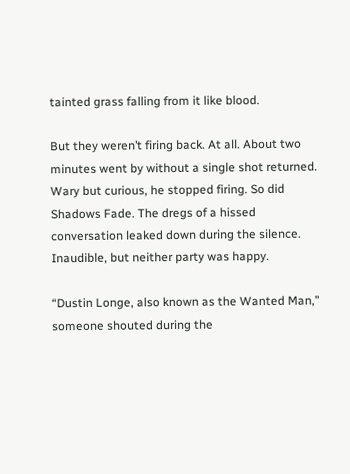tainted grass falling from it like blood.

But they weren’t firing back. At all. About two minutes went by without a single shot returned. Wary but curious, he stopped firing. So did Shadows Fade. The dregs of a hissed conversation leaked down during the silence. Inaudible, but neither party was happy.

“Dustin Longe, also known as the Wanted Man,” someone shouted during the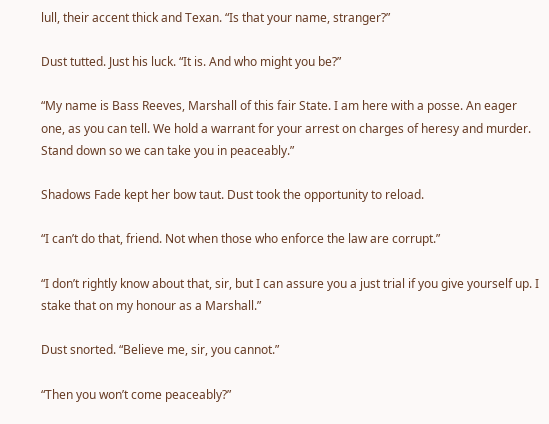lull, their accent thick and Texan. “Is that your name, stranger?”

Dust tutted. Just his luck. “It is. And who might you be?”

“My name is Bass Reeves, Marshall of this fair State. I am here with a posse. An eager one, as you can tell. We hold a warrant for your arrest on charges of heresy and murder. Stand down so we can take you in peaceably.”

Shadows Fade kept her bow taut. Dust took the opportunity to reload.

“I can’t do that, friend. Not when those who enforce the law are corrupt.”

“I don’t rightly know about that, sir, but I can assure you a just trial if you give yourself up. I stake that on my honour as a Marshall.”

Dust snorted. “Believe me, sir, you cannot.”

“Then you won’t come peaceably?”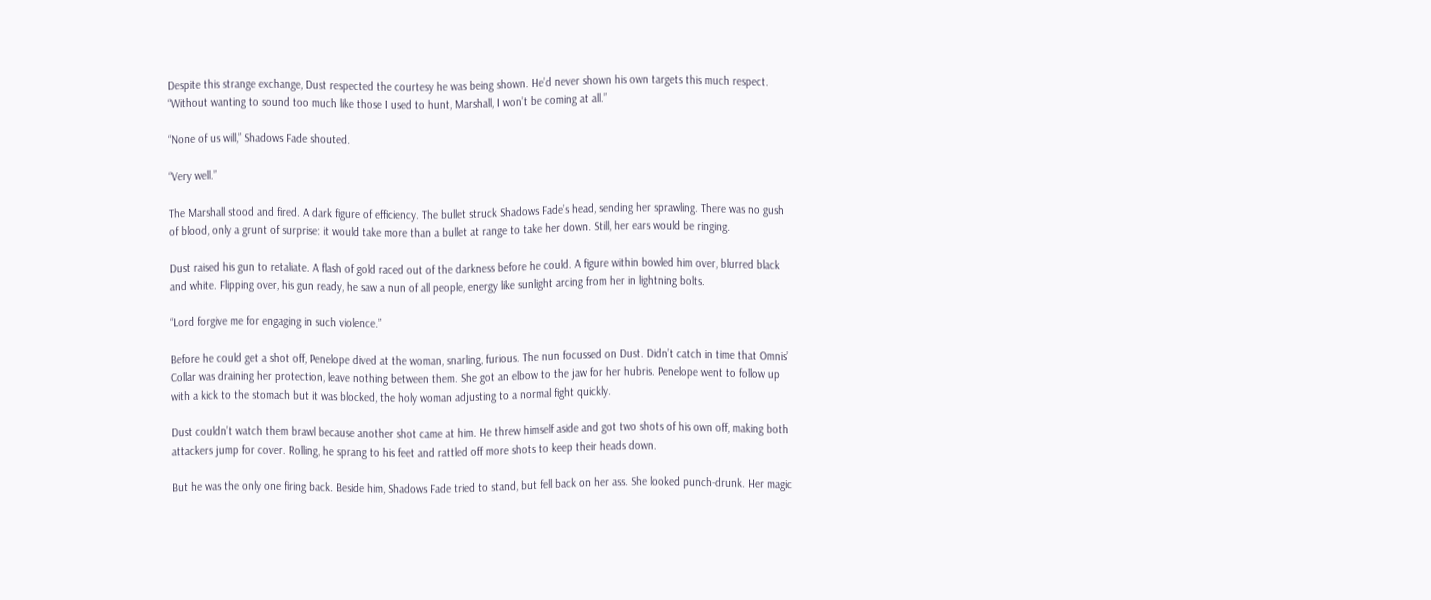Despite this strange exchange, Dust respected the courtesy he was being shown. He’d never shown his own targets this much respect. “Without wanting to sound too much like those I used to hunt, Marshall, I won’t be coming at all.”

“None of us will,” Shadows Fade shouted.

“Very well.”

The Marshall stood and fired. A dark figure of efficiency. The bullet struck Shadows Fade’s head, sending her sprawling. There was no gush of blood, only a grunt of surprise: it would take more than a bullet at range to take her down. Still, her ears would be ringing.

Dust raised his gun to retaliate. A flash of gold raced out of the darkness before he could. A figure within bowled him over, blurred black and white. Flipping over, his gun ready, he saw a nun of all people, energy like sunlight arcing from her in lightning bolts.

“Lord forgive me for engaging in such violence.”

Before he could get a shot off, Penelope dived at the woman, snarling, furious. The nun focussed on Dust. Didn’t catch in time that Omnis’ Collar was draining her protection, leave nothing between them. She got an elbow to the jaw for her hubris. Penelope went to follow up with a kick to the stomach but it was blocked, the holy woman adjusting to a normal fight quickly.

Dust couldn’t watch them brawl because another shot came at him. He threw himself aside and got two shots of his own off, making both attackers jump for cover. Rolling, he sprang to his feet and rattled off more shots to keep their heads down.

But he was the only one firing back. Beside him, Shadows Fade tried to stand, but fell back on her ass. She looked punch-drunk. Her magic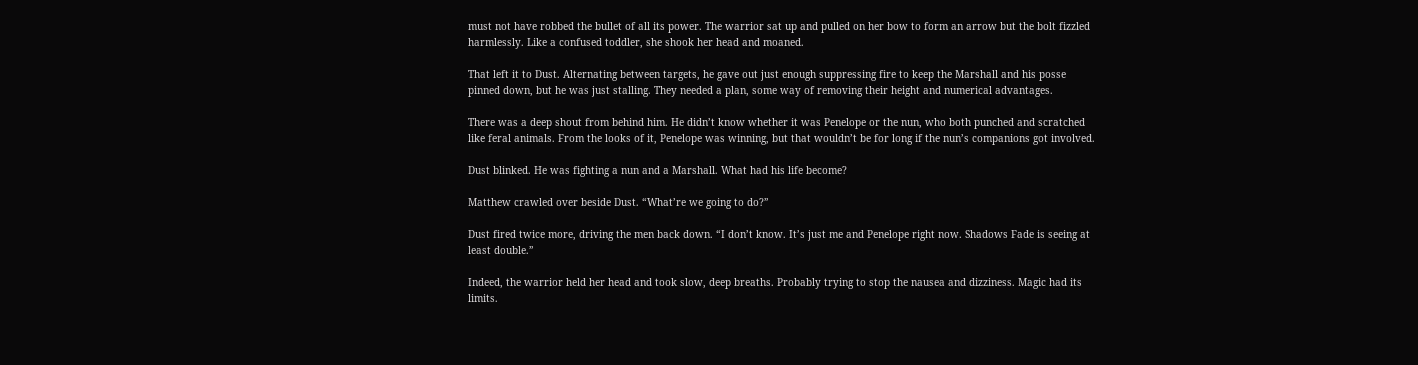must not have robbed the bullet of all its power. The warrior sat up and pulled on her bow to form an arrow but the bolt fizzled harmlessly. Like a confused toddler, she shook her head and moaned.

That left it to Dust. Alternating between targets, he gave out just enough suppressing fire to keep the Marshall and his posse pinned down, but he was just stalling. They needed a plan, some way of removing their height and numerical advantages.

There was a deep shout from behind him. He didn’t know whether it was Penelope or the nun, who both punched and scratched like feral animals. From the looks of it, Penelope was winning, but that wouldn’t be for long if the nun’s companions got involved.

Dust blinked. He was fighting a nun and a Marshall. What had his life become?

Matthew crawled over beside Dust. “What’re we going to do?”

Dust fired twice more, driving the men back down. “I don’t know. It’s just me and Penelope right now. Shadows Fade is seeing at least double.”

Indeed, the warrior held her head and took slow, deep breaths. Probably trying to stop the nausea and dizziness. Magic had its limits.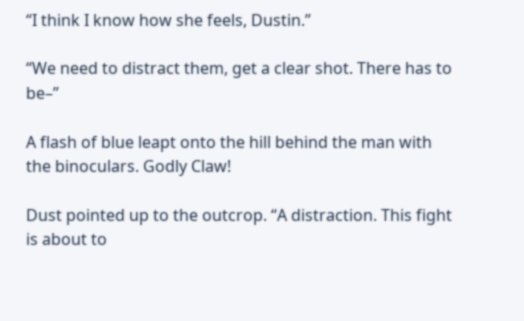“I think I know how she feels, Dustin.”

“We need to distract them, get a clear shot. There has to be–”

A flash of blue leapt onto the hill behind the man with the binoculars. Godly Claw!

Dust pointed up to the outcrop. “A distraction. This fight is about to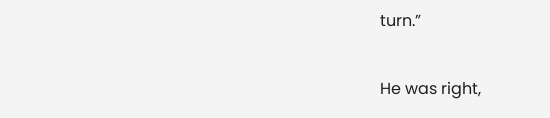turn.”

He was right,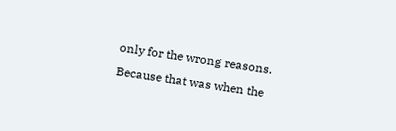only for the wrong reasons. Because that was when the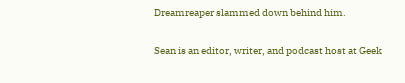Dreamreaper slammed down behind him.

Sean is an editor, writer, and podcast host at Geek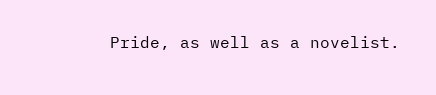Pride, as well as a novelist.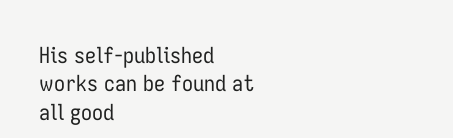His self-published works can be found at all good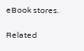eBook stores.

Related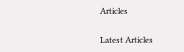Articles


Latest Articles